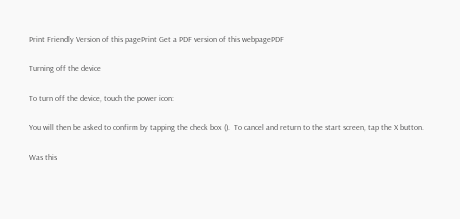Print Friendly Version of this pagePrint Get a PDF version of this webpagePDF

Turning off the device

To turn off the device, touch the power icon:

You will then be asked to confirm by tapping the check box ().  To cancel and return to the start screen, tap the X button.

Was this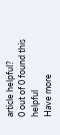article helpful?
0 out of 0 found this helpful
Have more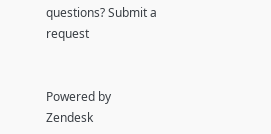questions? Submit a request


Powered by Zendesk